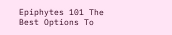Epiphytes 101 The Best Options To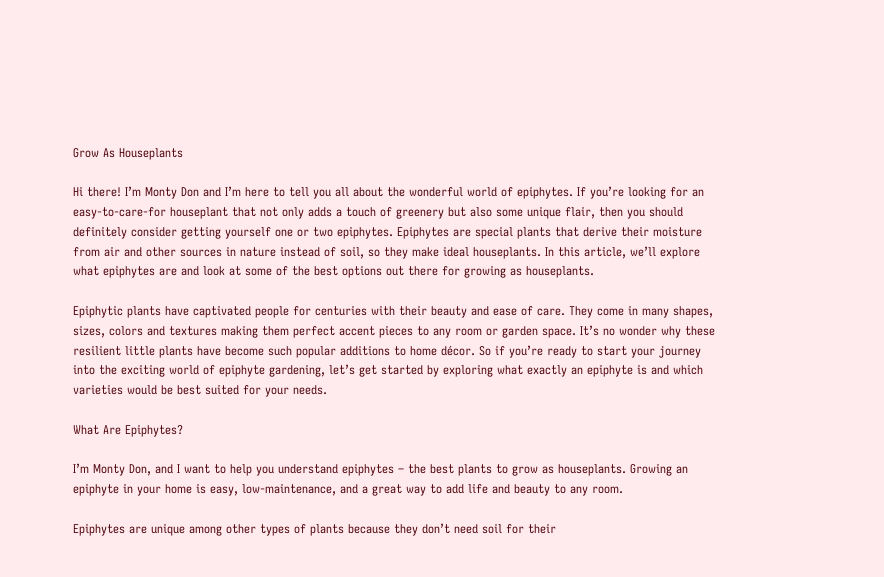Grow As Houseplants

Hi there! I’m Monty Don and I’m here to tell you all about the wonderful world of epiphytes. If you’re looking for an easy-to-care-for houseplant that not only adds a touch of greenery but also some unique flair, then you should definitely consider getting yourself one or two epiphytes. Epiphytes are special plants that derive their moisture from air and other sources in nature instead of soil, so they make ideal houseplants. In this article, we’ll explore what epiphytes are and look at some of the best options out there for growing as houseplants.

Epiphytic plants have captivated people for centuries with their beauty and ease of care. They come in many shapes, sizes, colors and textures making them perfect accent pieces to any room or garden space. It’s no wonder why these resilient little plants have become such popular additions to home décor. So if you’re ready to start your journey into the exciting world of epiphyte gardening, let’s get started by exploring what exactly an epiphyte is and which varieties would be best suited for your needs.

What Are Epiphytes?

I’m Monty Don, and I want to help you understand epiphytes – the best plants to grow as houseplants. Growing an epiphyte in your home is easy, low-maintenance, and a great way to add life and beauty to any room.

Epiphytes are unique among other types of plants because they don’t need soil for their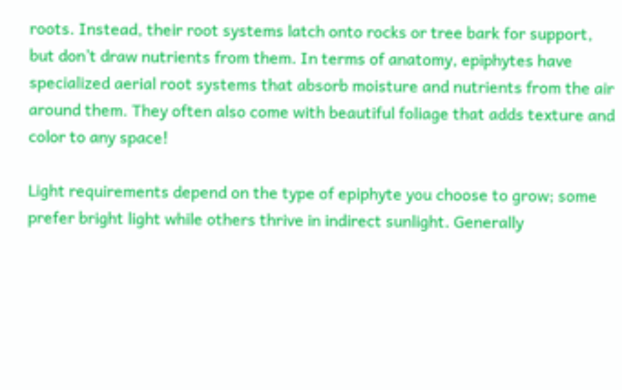roots. Instead, their root systems latch onto rocks or tree bark for support, but don’t draw nutrients from them. In terms of anatomy, epiphytes have specialized aerial root systems that absorb moisture and nutrients from the air around them. They often also come with beautiful foliage that adds texture and color to any space!

Light requirements depend on the type of epiphyte you choose to grow; some prefer bright light while others thrive in indirect sunlight. Generally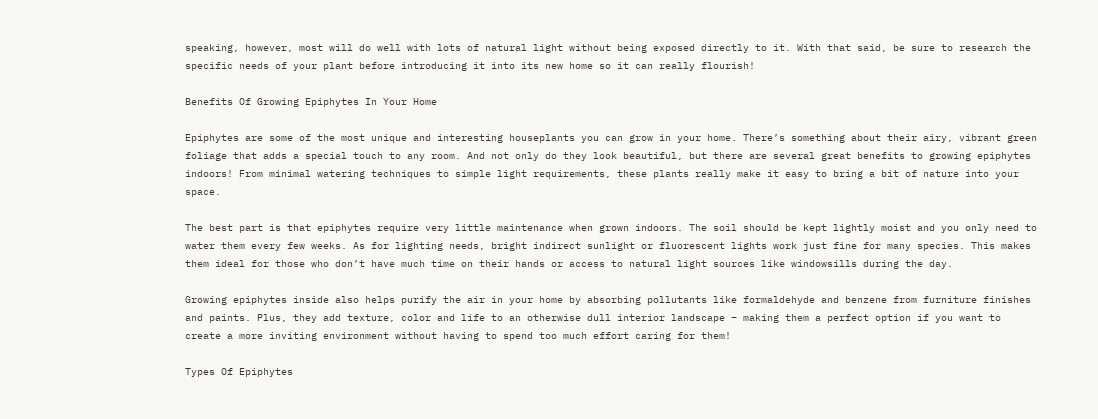speaking, however, most will do well with lots of natural light without being exposed directly to it. With that said, be sure to research the specific needs of your plant before introducing it into its new home so it can really flourish!

Benefits Of Growing Epiphytes In Your Home

Epiphytes are some of the most unique and interesting houseplants you can grow in your home. There’s something about their airy, vibrant green foliage that adds a special touch to any room. And not only do they look beautiful, but there are several great benefits to growing epiphytes indoors! From minimal watering techniques to simple light requirements, these plants really make it easy to bring a bit of nature into your space.

The best part is that epiphytes require very little maintenance when grown indoors. The soil should be kept lightly moist and you only need to water them every few weeks. As for lighting needs, bright indirect sunlight or fluorescent lights work just fine for many species. This makes them ideal for those who don’t have much time on their hands or access to natural light sources like windowsills during the day.

Growing epiphytes inside also helps purify the air in your home by absorbing pollutants like formaldehyde and benzene from furniture finishes and paints. Plus, they add texture, color and life to an otherwise dull interior landscape – making them a perfect option if you want to create a more inviting environment without having to spend too much effort caring for them!

Types Of Epiphytes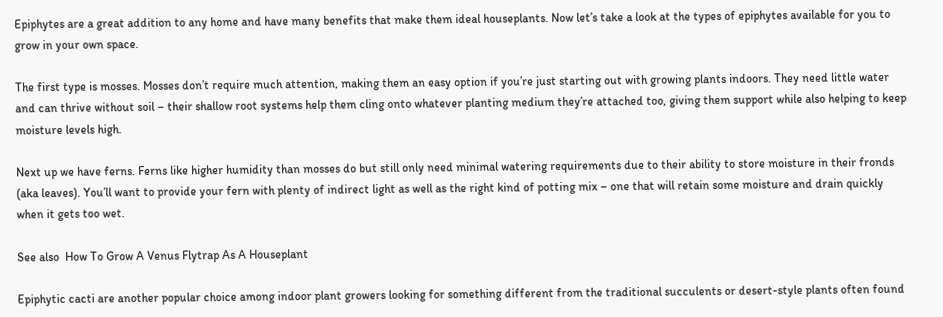Epiphytes are a great addition to any home and have many benefits that make them ideal houseplants. Now let’s take a look at the types of epiphytes available for you to grow in your own space.

The first type is mosses. Mosses don’t require much attention, making them an easy option if you’re just starting out with growing plants indoors. They need little water and can thrive without soil – their shallow root systems help them cling onto whatever planting medium they’re attached too, giving them support while also helping to keep moisture levels high.

Next up we have ferns. Ferns like higher humidity than mosses do but still only need minimal watering requirements due to their ability to store moisture in their fronds (aka leaves). You’ll want to provide your fern with plenty of indirect light as well as the right kind of potting mix – one that will retain some moisture and drain quickly when it gets too wet.

See also  How To Grow A Venus Flytrap As A Houseplant

Epiphytic cacti are another popular choice among indoor plant growers looking for something different from the traditional succulents or desert-style plants often found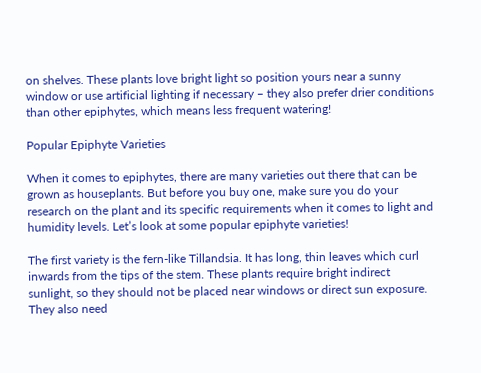on shelves. These plants love bright light so position yours near a sunny window or use artificial lighting if necessary – they also prefer drier conditions than other epiphytes, which means less frequent watering!

Popular Epiphyte Varieties

When it comes to epiphytes, there are many varieties out there that can be grown as houseplants. But before you buy one, make sure you do your research on the plant and its specific requirements when it comes to light and humidity levels. Let’s look at some popular epiphyte varieties!

The first variety is the fern-like Tillandsia. It has long, thin leaves which curl inwards from the tips of the stem. These plants require bright indirect sunlight, so they should not be placed near windows or direct sun exposure. They also need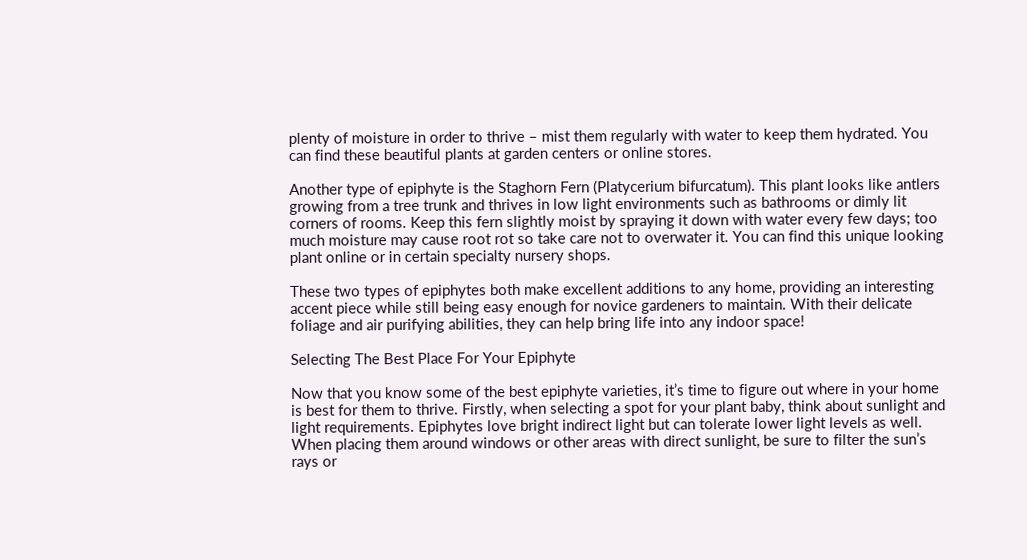plenty of moisture in order to thrive – mist them regularly with water to keep them hydrated. You can find these beautiful plants at garden centers or online stores.

Another type of epiphyte is the Staghorn Fern (Platycerium bifurcatum). This plant looks like antlers growing from a tree trunk and thrives in low light environments such as bathrooms or dimly lit corners of rooms. Keep this fern slightly moist by spraying it down with water every few days; too much moisture may cause root rot so take care not to overwater it. You can find this unique looking plant online or in certain specialty nursery shops.

These two types of epiphytes both make excellent additions to any home, providing an interesting accent piece while still being easy enough for novice gardeners to maintain. With their delicate foliage and air purifying abilities, they can help bring life into any indoor space!

Selecting The Best Place For Your Epiphyte

Now that you know some of the best epiphyte varieties, it’s time to figure out where in your home is best for them to thrive. Firstly, when selecting a spot for your plant baby, think about sunlight and light requirements. Epiphytes love bright indirect light but can tolerate lower light levels as well. When placing them around windows or other areas with direct sunlight, be sure to filter the sun’s rays or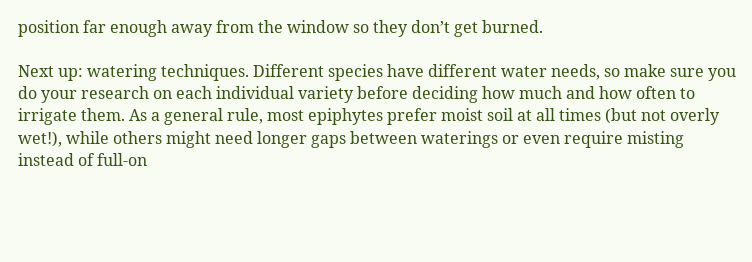position far enough away from the window so they don’t get burned.

Next up: watering techniques. Different species have different water needs, so make sure you do your research on each individual variety before deciding how much and how often to irrigate them. As a general rule, most epiphytes prefer moist soil at all times (but not overly wet!), while others might need longer gaps between waterings or even require misting instead of full-on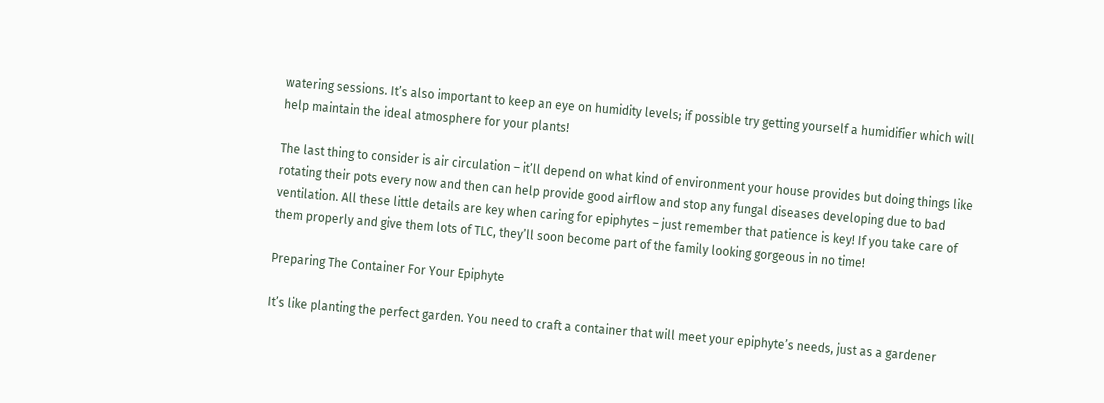watering sessions. It’s also important to keep an eye on humidity levels; if possible try getting yourself a humidifier which will help maintain the ideal atmosphere for your plants!

The last thing to consider is air circulation – it’ll depend on what kind of environment your house provides but doing things like rotating their pots every now and then can help provide good airflow and stop any fungal diseases developing due to bad ventilation. All these little details are key when caring for epiphytes – just remember that patience is key! If you take care of them properly and give them lots of TLC, they’ll soon become part of the family looking gorgeous in no time!

Preparing The Container For Your Epiphyte

It’s like planting the perfect garden. You need to craft a container that will meet your epiphyte’s needs, just as a gardener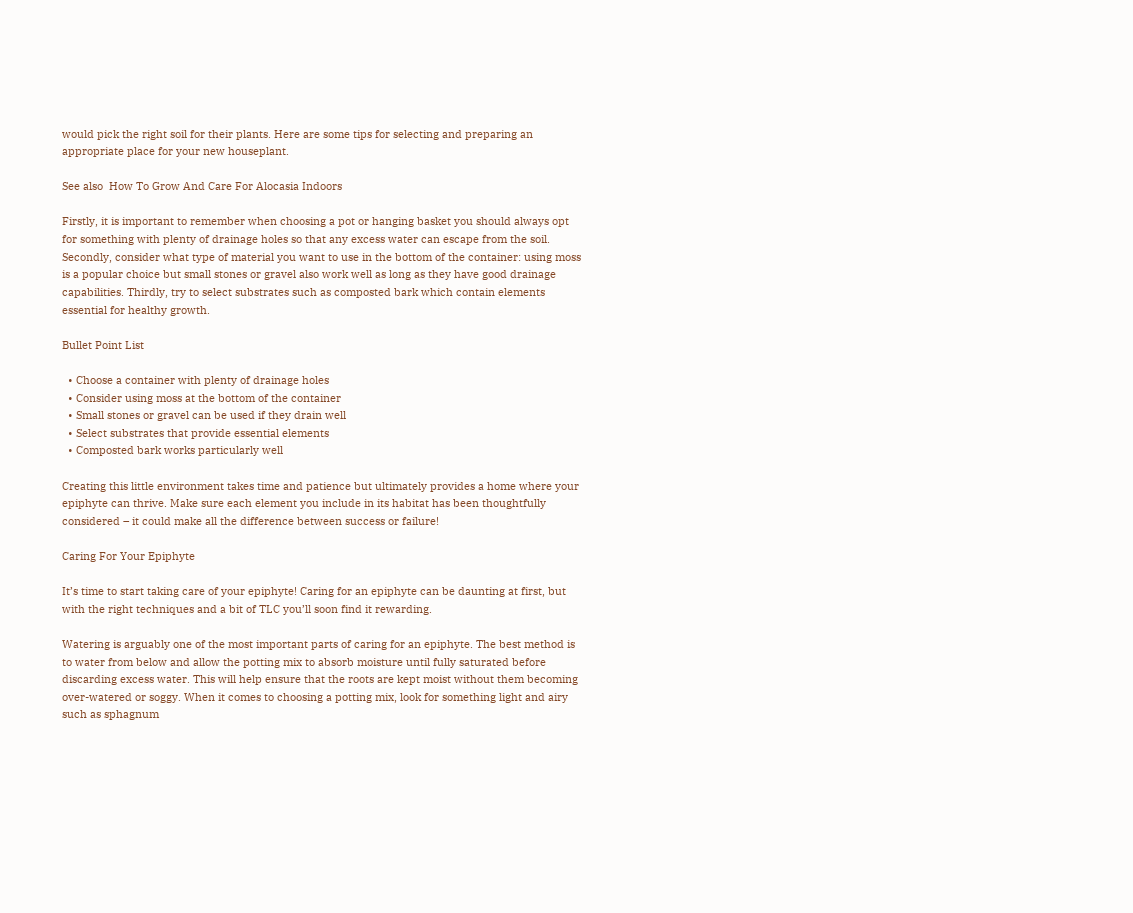would pick the right soil for their plants. Here are some tips for selecting and preparing an appropriate place for your new houseplant.

See also  How To Grow And Care For Alocasia Indoors

Firstly, it is important to remember when choosing a pot or hanging basket you should always opt for something with plenty of drainage holes so that any excess water can escape from the soil. Secondly, consider what type of material you want to use in the bottom of the container: using moss is a popular choice but small stones or gravel also work well as long as they have good drainage capabilities. Thirdly, try to select substrates such as composted bark which contain elements essential for healthy growth.

Bullet Point List

  • Choose a container with plenty of drainage holes
  • Consider using moss at the bottom of the container
  • Small stones or gravel can be used if they drain well
  • Select substrates that provide essential elements
  • Composted bark works particularly well

Creating this little environment takes time and patience but ultimately provides a home where your epiphyte can thrive. Make sure each element you include in its habitat has been thoughtfully considered – it could make all the difference between success or failure!

Caring For Your Epiphyte

It’s time to start taking care of your epiphyte! Caring for an epiphyte can be daunting at first, but with the right techniques and a bit of TLC you’ll soon find it rewarding.

Watering is arguably one of the most important parts of caring for an epiphyte. The best method is to water from below and allow the potting mix to absorb moisture until fully saturated before discarding excess water. This will help ensure that the roots are kept moist without them becoming over-watered or soggy. When it comes to choosing a potting mix, look for something light and airy such as sphagnum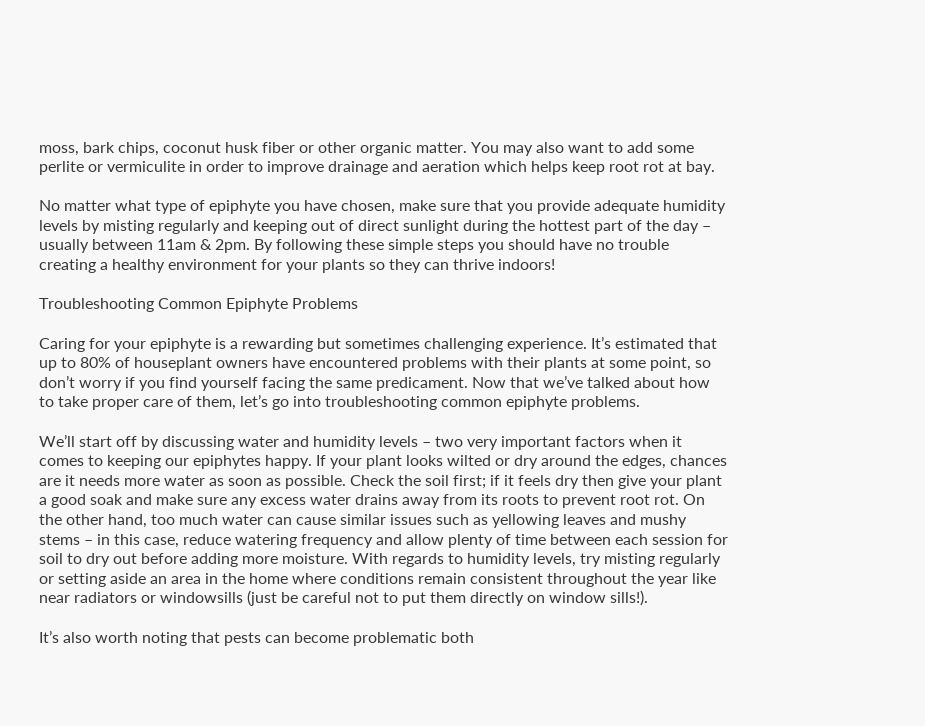moss, bark chips, coconut husk fiber or other organic matter. You may also want to add some perlite or vermiculite in order to improve drainage and aeration which helps keep root rot at bay.

No matter what type of epiphyte you have chosen, make sure that you provide adequate humidity levels by misting regularly and keeping out of direct sunlight during the hottest part of the day – usually between 11am & 2pm. By following these simple steps you should have no trouble creating a healthy environment for your plants so they can thrive indoors!

Troubleshooting Common Epiphyte Problems

Caring for your epiphyte is a rewarding but sometimes challenging experience. It’s estimated that up to 80% of houseplant owners have encountered problems with their plants at some point, so don’t worry if you find yourself facing the same predicament. Now that we’ve talked about how to take proper care of them, let’s go into troubleshooting common epiphyte problems.

We’ll start off by discussing water and humidity levels – two very important factors when it comes to keeping our epiphytes happy. If your plant looks wilted or dry around the edges, chances are it needs more water as soon as possible. Check the soil first; if it feels dry then give your plant a good soak and make sure any excess water drains away from its roots to prevent root rot. On the other hand, too much water can cause similar issues such as yellowing leaves and mushy stems – in this case, reduce watering frequency and allow plenty of time between each session for soil to dry out before adding more moisture. With regards to humidity levels, try misting regularly or setting aside an area in the home where conditions remain consistent throughout the year like near radiators or windowsills (just be careful not to put them directly on window sills!).

It’s also worth noting that pests can become problematic both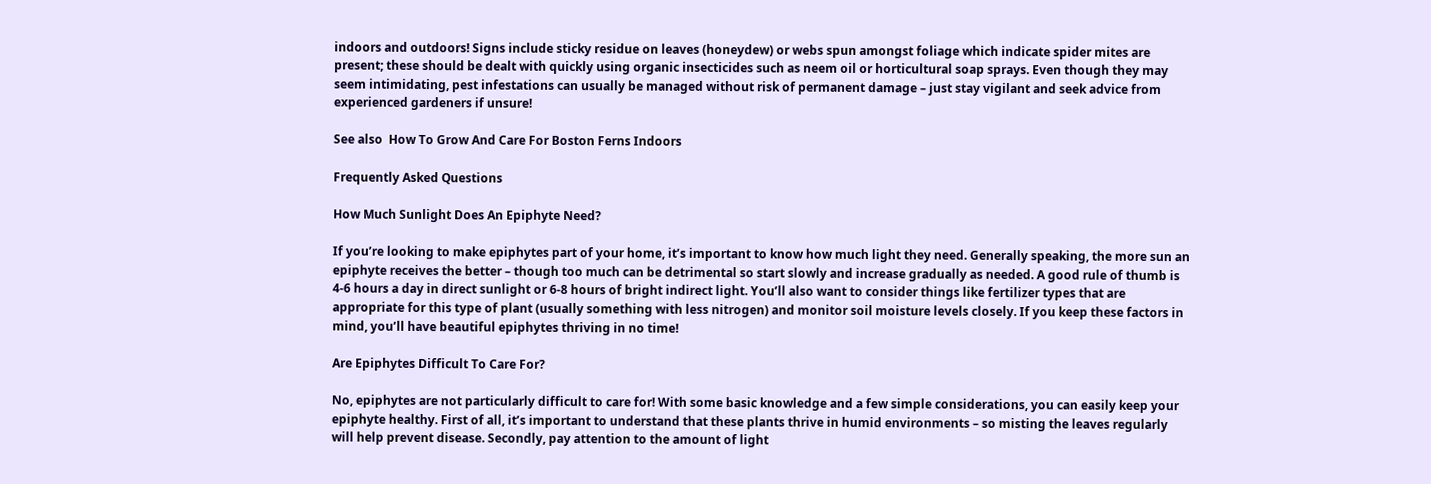indoors and outdoors! Signs include sticky residue on leaves (honeydew) or webs spun amongst foliage which indicate spider mites are present; these should be dealt with quickly using organic insecticides such as neem oil or horticultural soap sprays. Even though they may seem intimidating, pest infestations can usually be managed without risk of permanent damage – just stay vigilant and seek advice from experienced gardeners if unsure!

See also  How To Grow And Care For Boston Ferns Indoors

Frequently Asked Questions

How Much Sunlight Does An Epiphyte Need?

If you’re looking to make epiphytes part of your home, it’s important to know how much light they need. Generally speaking, the more sun an epiphyte receives the better – though too much can be detrimental so start slowly and increase gradually as needed. A good rule of thumb is 4-6 hours a day in direct sunlight or 6-8 hours of bright indirect light. You’ll also want to consider things like fertilizer types that are appropriate for this type of plant (usually something with less nitrogen) and monitor soil moisture levels closely. If you keep these factors in mind, you’ll have beautiful epiphytes thriving in no time!

Are Epiphytes Difficult To Care For?

No, epiphytes are not particularly difficult to care for! With some basic knowledge and a few simple considerations, you can easily keep your epiphyte healthy. First of all, it’s important to understand that these plants thrive in humid environments – so misting the leaves regularly will help prevent disease. Secondly, pay attention to the amount of light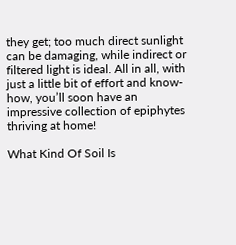they get; too much direct sunlight can be damaging, while indirect or filtered light is ideal. All in all, with just a little bit of effort and know-how, you’ll soon have an impressive collection of epiphytes thriving at home!

What Kind Of Soil Is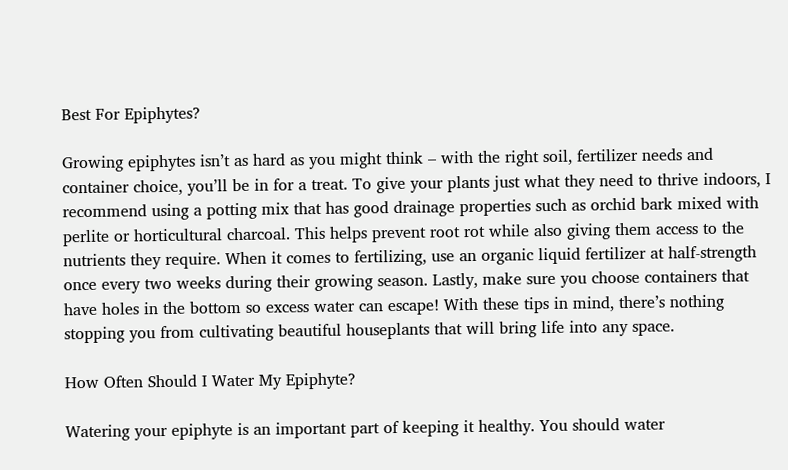Best For Epiphytes?

Growing epiphytes isn’t as hard as you might think – with the right soil, fertilizer needs and container choice, you’ll be in for a treat. To give your plants just what they need to thrive indoors, I recommend using a potting mix that has good drainage properties such as orchid bark mixed with perlite or horticultural charcoal. This helps prevent root rot while also giving them access to the nutrients they require. When it comes to fertilizing, use an organic liquid fertilizer at half-strength once every two weeks during their growing season. Lastly, make sure you choose containers that have holes in the bottom so excess water can escape! With these tips in mind, there’s nothing stopping you from cultivating beautiful houseplants that will bring life into any space.

How Often Should I Water My Epiphyte?

Watering your epiphyte is an important part of keeping it healthy. You should water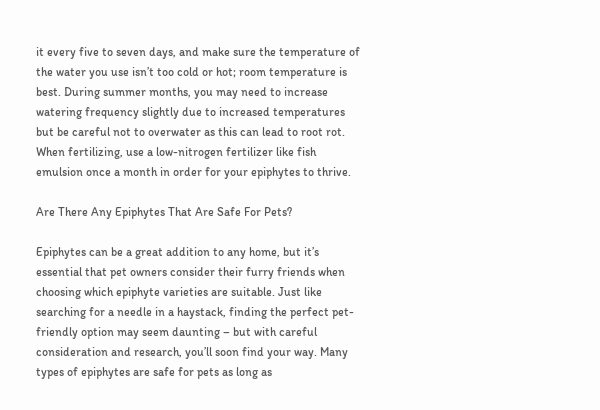it every five to seven days, and make sure the temperature of the water you use isn’t too cold or hot; room temperature is best. During summer months, you may need to increase watering frequency slightly due to increased temperatures but be careful not to overwater as this can lead to root rot. When fertilizing, use a low-nitrogen fertilizer like fish emulsion once a month in order for your epiphytes to thrive.

Are There Any Epiphytes That Are Safe For Pets?

Epiphytes can be a great addition to any home, but it’s essential that pet owners consider their furry friends when choosing which epiphyte varieties are suitable. Just like searching for a needle in a haystack, finding the perfect pet-friendly option may seem daunting – but with careful consideration and research, you’ll soon find your way. Many types of epiphytes are safe for pets as long as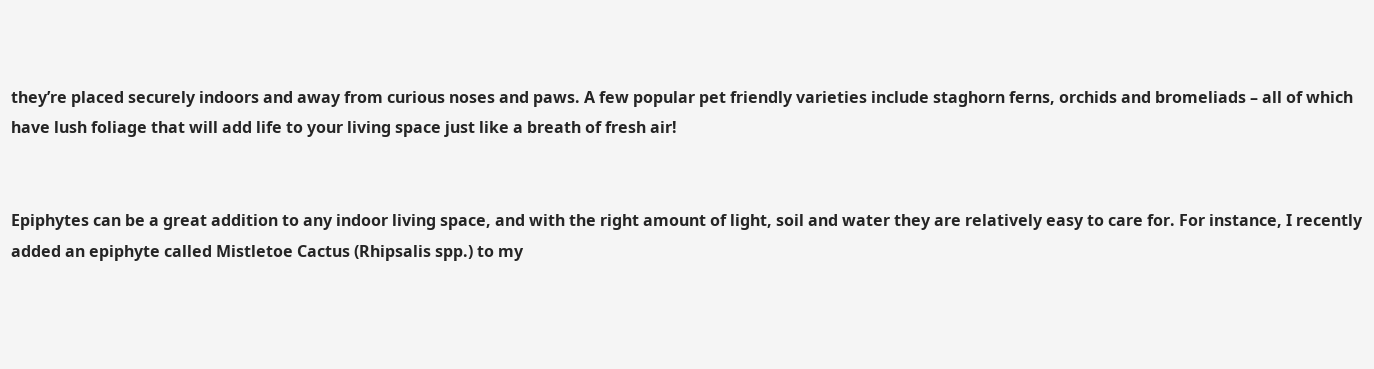they’re placed securely indoors and away from curious noses and paws. A few popular pet friendly varieties include staghorn ferns, orchids and bromeliads – all of which have lush foliage that will add life to your living space just like a breath of fresh air!


Epiphytes can be a great addition to any indoor living space, and with the right amount of light, soil and water they are relatively easy to care for. For instance, I recently added an epiphyte called Mistletoe Cactus (Rhipsalis spp.) to my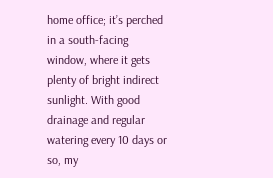home office; it’s perched in a south-facing window, where it gets plenty of bright indirect sunlight. With good drainage and regular watering every 10 days or so, my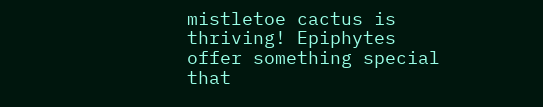mistletoe cactus is thriving! Epiphytes offer something special that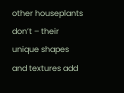other houseplants don’t – their unique shapes and textures add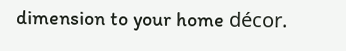dimension to your home décor.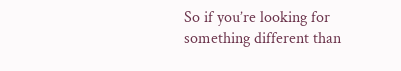So if you’re looking for something different than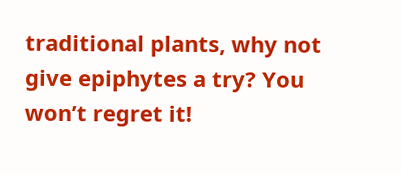traditional plants, why not give epiphytes a try? You won’t regret it!